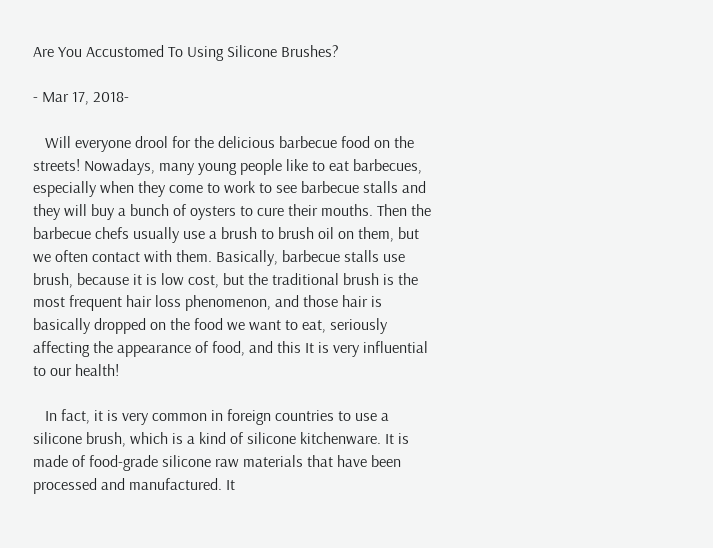Are You Accustomed To Using Silicone Brushes?

- Mar 17, 2018-

   Will everyone drool for the delicious barbecue food on the streets! Nowadays, many young people like to eat barbecues, especially when they come to work to see barbecue stalls and they will buy a bunch of oysters to cure their mouths. Then the barbecue chefs usually use a brush to brush oil on them, but we often contact with them. Basically, barbecue stalls use brush, because it is low cost, but the traditional brush is the most frequent hair loss phenomenon, and those hair is basically dropped on the food we want to eat, seriously affecting the appearance of food, and this It is very influential to our health!

   In fact, it is very common in foreign countries to use a silicone brush, which is a kind of silicone kitchenware. It is made of food-grade silicone raw materials that have been processed and manufactured. It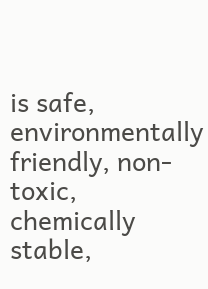is safe, environmentally friendly, non-toxic, chemically stable,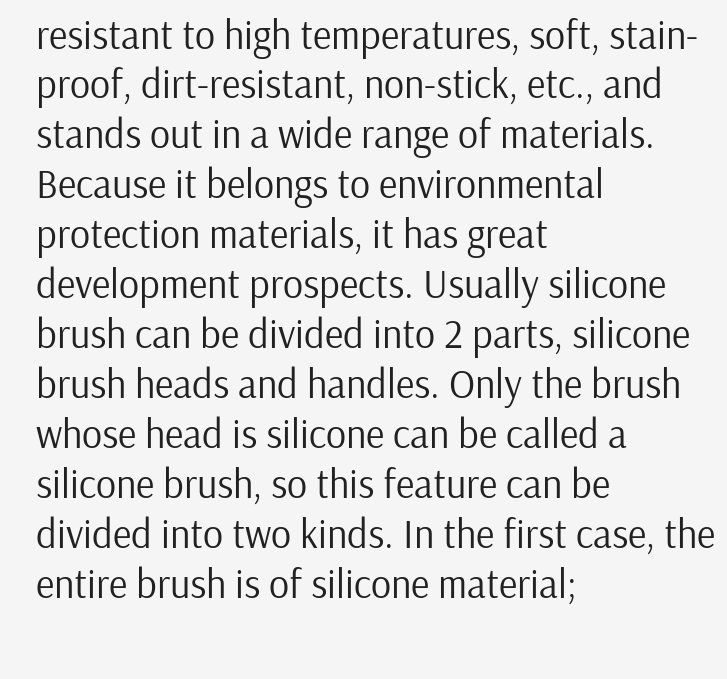resistant to high temperatures, soft, stain-proof, dirt-resistant, non-stick, etc., and stands out in a wide range of materials. Because it belongs to environmental protection materials, it has great development prospects. Usually silicone brush can be divided into 2 parts, silicone brush heads and handles. Only the brush whose head is silicone can be called a silicone brush, so this feature can be divided into two kinds. In the first case, the entire brush is of silicone material;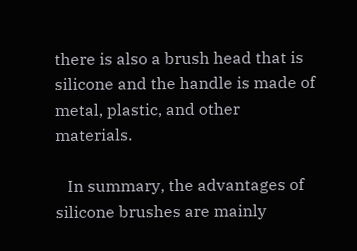there is also a brush head that is silicone and the handle is made of metal, plastic, and other materials.

   In summary, the advantages of silicone brushes are mainly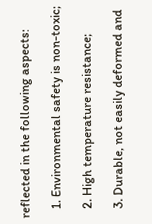reflected in the following aspects:

   1. Environmental safety is non-toxic;

   2. High temperature resistance;

   3. Durable, not easily deformed and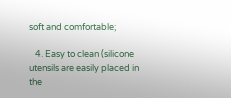soft and comfortable;

   4. Easy to clean (silicone utensils are easily placed in the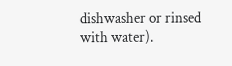dishwasher or rinsed with water).